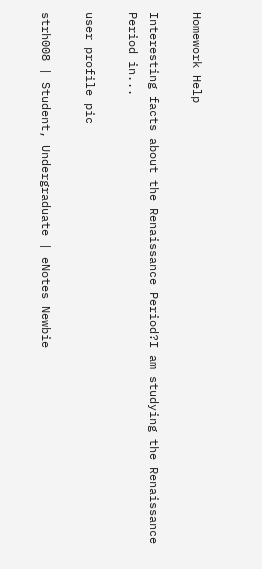Homework Help

Interesting facts about the Renaissance Period?I am studying the Renaissance Period in...

user profile pic

strh008 | Student, Undergraduate | eNotes Newbie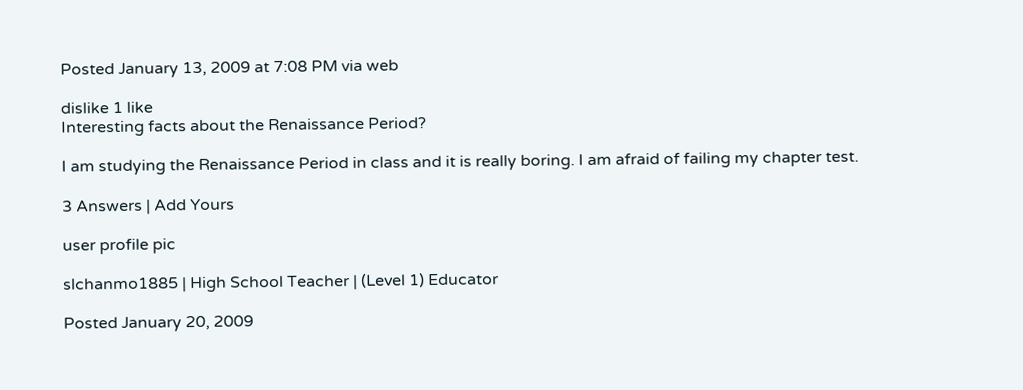Posted January 13, 2009 at 7:08 PM via web

dislike 1 like
Interesting facts about the Renaissance Period?

I am studying the Renaissance Period in class and it is really boring. I am afraid of failing my chapter test.

3 Answers | Add Yours

user profile pic

slchanmo1885 | High School Teacher | (Level 1) Educator

Posted January 20, 2009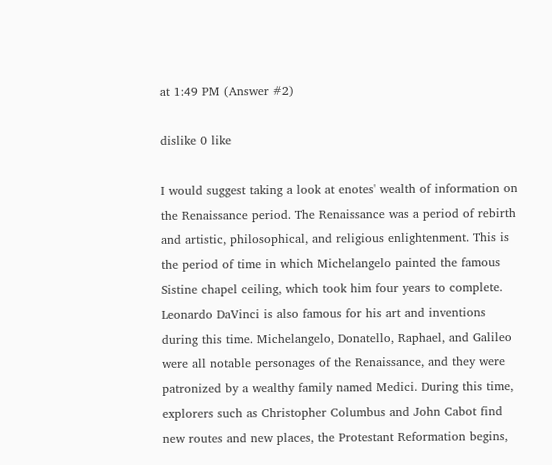at 1:49 PM (Answer #2)

dislike 0 like

I would suggest taking a look at enotes' wealth of information on the Renaissance period. The Renaissance was a period of rebirth and artistic, philosophical, and religious enlightenment. This is the period of time in which Michelangelo painted the famous Sistine chapel ceiling, which took him four years to complete. Leonardo DaVinci is also famous for his art and inventions during this time. Michelangelo, Donatello, Raphael, and Galileo were all notable personages of the Renaissance, and they were patronized by a wealthy family named Medici. During this time, explorers such as Christopher Columbus and John Cabot find new routes and new places, the Protestant Reformation begins,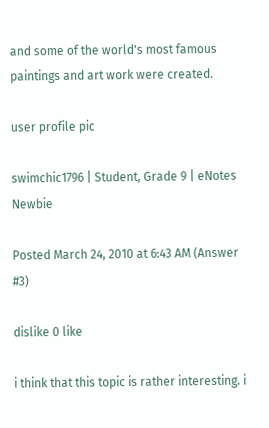and some of the world's most famous paintings and art work were created.

user profile pic

swimchic1796 | Student, Grade 9 | eNotes Newbie

Posted March 24, 2010 at 6:43 AM (Answer #3)

dislike 0 like

i think that this topic is rather interesting. i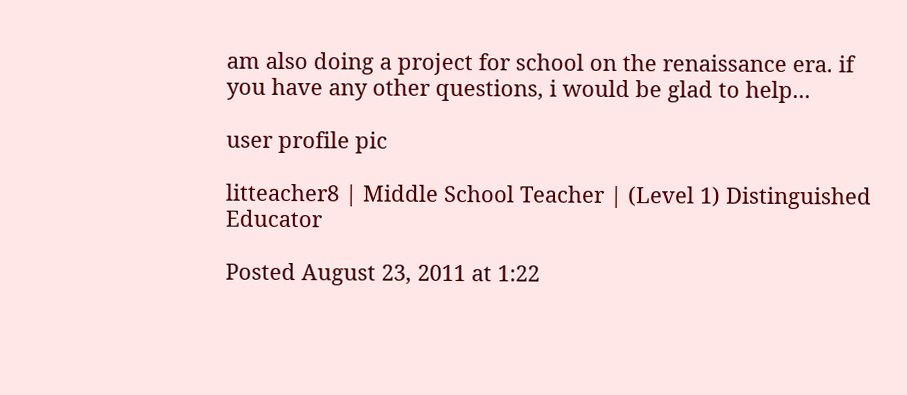am also doing a project for school on the renaissance era. if you have any other questions, i would be glad to help...

user profile pic

litteacher8 | Middle School Teacher | (Level 1) Distinguished Educator

Posted August 23, 2011 at 1:22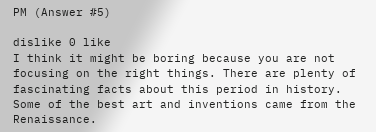PM (Answer #5)

dislike 0 like
I think it might be boring because you are not focusing on the right things. There are plenty of fascinating facts about this period in history. Some of the best art and inventions came from the Renaissance.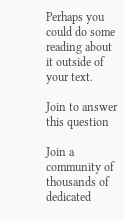Perhaps you could do some reading about it outside of your text.

Join to answer this question

Join a community of thousands of dedicated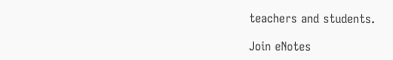teachers and students.

Join eNotes